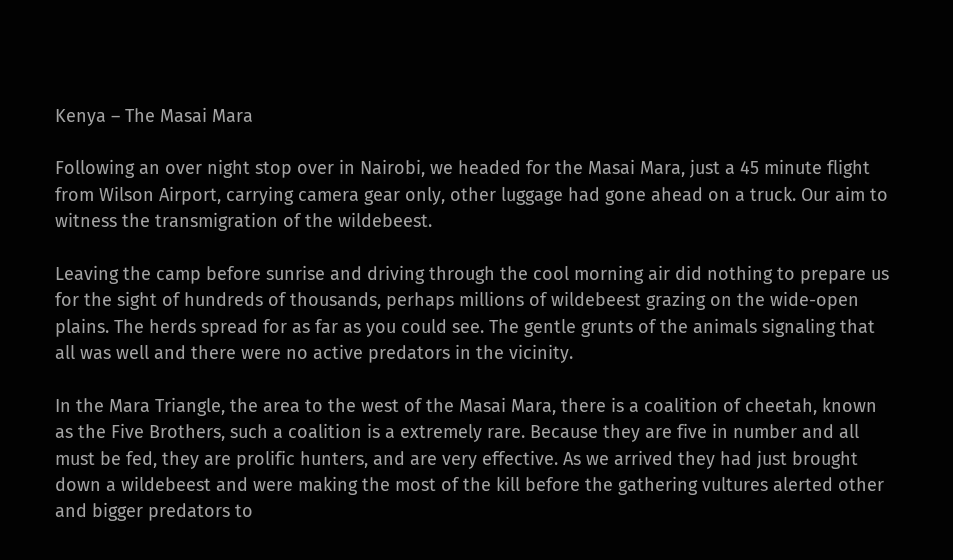Kenya – The Masai Mara

Following an over night stop over in Nairobi, we headed for the Masai Mara, just a 45 minute flight from Wilson Airport, carrying camera gear only, other luggage had gone ahead on a truck. Our aim to witness the transmigration of the wildebeest.

Leaving the camp before sunrise and driving through the cool morning air did nothing to prepare us for the sight of hundreds of thousands, perhaps millions of wildebeest grazing on the wide-open plains. The herds spread for as far as you could see. The gentle grunts of the animals signaling that all was well and there were no active predators in the vicinity.

In the Mara Triangle, the area to the west of the Masai Mara, there is a coalition of cheetah, known as the Five Brothers, such a coalition is a extremely rare. Because they are five in number and all must be fed, they are prolific hunters, and are very effective. As we arrived they had just brought down a wildebeest and were making the most of the kill before the gathering vultures alerted other and bigger predators to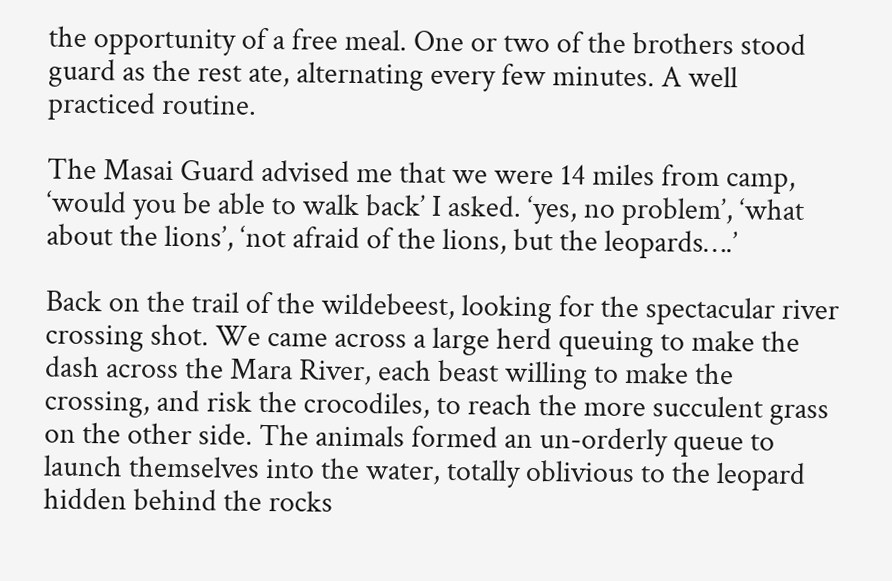the opportunity of a free meal. One or two of the brothers stood guard as the rest ate, alternating every few minutes. A well practiced routine.

The Masai Guard advised me that we were 14 miles from camp, ‘would you be able to walk back’ I asked. ‘yes, no problem’, ‘what about the lions’, ‘not afraid of the lions, but the leopards….’

Back on the trail of the wildebeest, looking for the spectacular river crossing shot. We came across a large herd queuing to make the dash across the Mara River, each beast willing to make the crossing, and risk the crocodiles, to reach the more succulent grass on the other side. The animals formed an un-orderly queue to launch themselves into the water, totally oblivious to the leopard hidden behind the rocks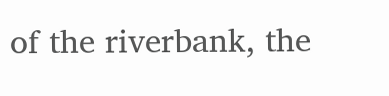of the riverbank, the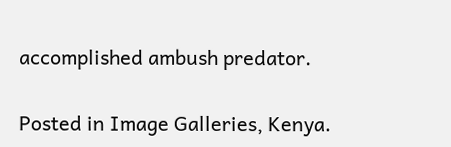accomplished ambush predator.

Posted in Image Galleries, Kenya.